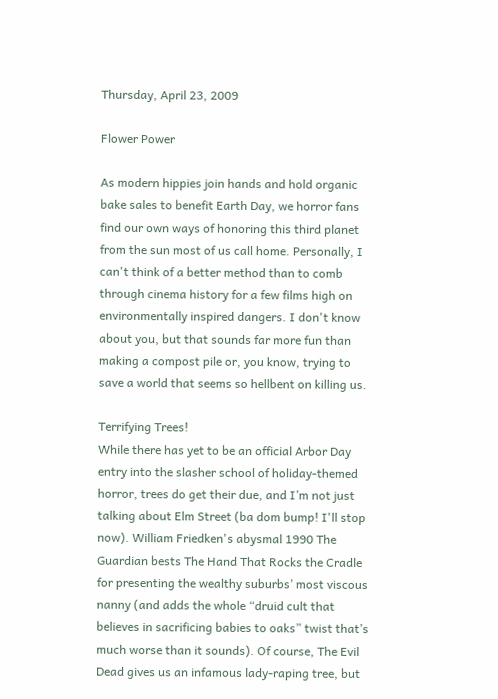Thursday, April 23, 2009

Flower Power

As modern hippies join hands and hold organic bake sales to benefit Earth Day, we horror fans find our own ways of honoring this third planet from the sun most of us call home. Personally, I can't think of a better method than to comb through cinema history for a few films high on environmentally inspired dangers. I don't know about you, but that sounds far more fun than making a compost pile or, you know, trying to save a world that seems so hellbent on killing us.

Terrifying Trees!
While there has yet to be an official Arbor Day entry into the slasher school of holiday-themed horror, trees do get their due, and I’m not just talking about Elm Street (ba dom bump! I'll stop now). William Friedken's abysmal 1990 The Guardian bests The Hand That Rocks the Cradle for presenting the wealthy suburbs’ most viscous nanny (and adds the whole “druid cult that believes in sacrificing babies to oaks” twist that’s much worse than it sounds). Of course, The Evil Dead gives us an infamous lady-raping tree, but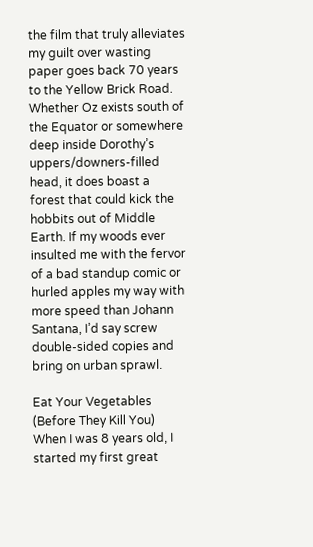the film that truly alleviates my guilt over wasting paper goes back 70 years to the Yellow Brick Road. Whether Oz exists south of the Equator or somewhere deep inside Dorothy’s uppers/downers-filled head, it does boast a forest that could kick the hobbits out of Middle Earth. If my woods ever insulted me with the fervor of a bad standup comic or hurled apples my way with more speed than Johann Santana, I’d say screw double-sided copies and bring on urban sprawl.

Eat Your Vegetables (Before They Kill You)
When I was 8 years old, I started my first great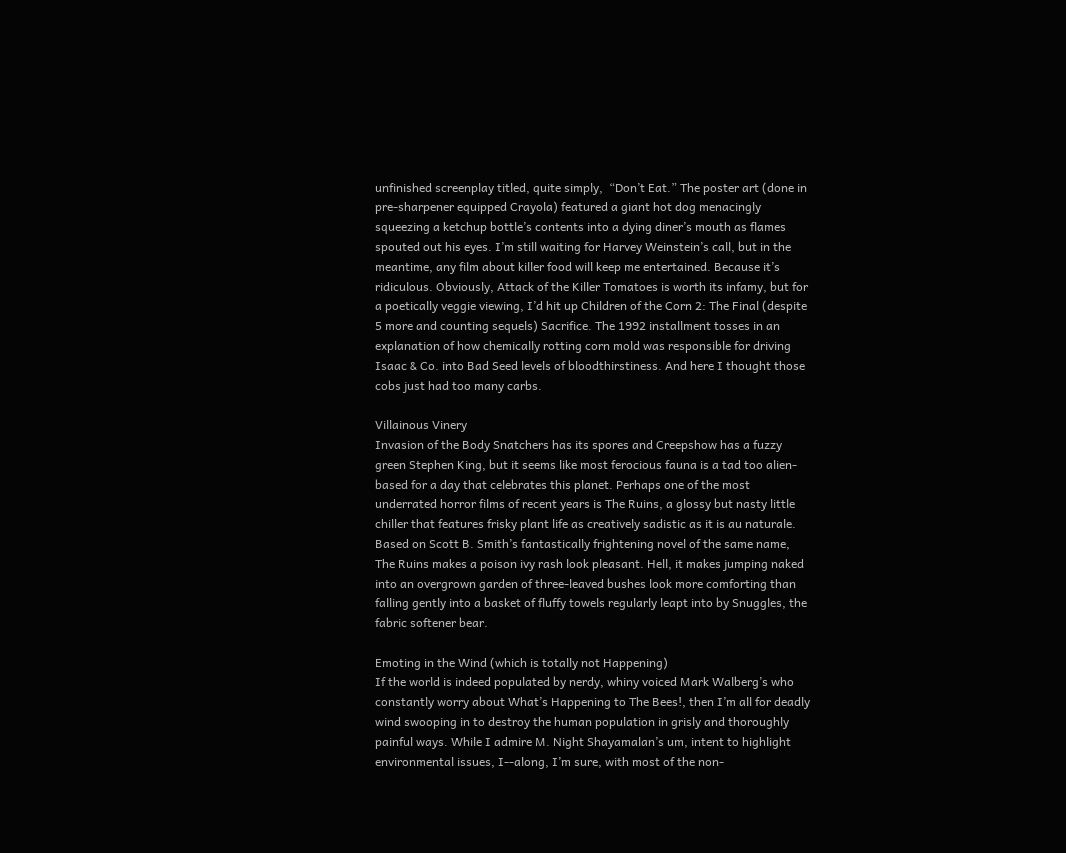unfinished screenplay titled, quite simply,  “Don’t Eat.” The poster art (done in pre-sharpener equipped Crayola) featured a giant hot dog menacingly squeezing a ketchup bottle’s contents into a dying diner’s mouth as flames spouted out his eyes. I’m still waiting for Harvey Weinstein’s call, but in the meantime, any film about killer food will keep me entertained. Because it’s ridiculous. Obviously, Attack of the Killer Tomatoes is worth its infamy, but for a poetically veggie viewing, I’d hit up Children of the Corn 2: The Final (despite 5 more and counting sequels) Sacrifice. The 1992 installment tosses in an explanation of how chemically rotting corn mold was responsible for driving Isaac & Co. into Bad Seed levels of bloodthirstiness. And here I thought those cobs just had too many carbs.

Villainous Vinery
Invasion of the Body Snatchers has its spores and Creepshow has a fuzzy green Stephen King, but it seems like most ferocious fauna is a tad too alien-based for a day that celebrates this planet. Perhaps one of the most underrated horror films of recent years is The Ruins, a glossy but nasty little chiller that features frisky plant life as creatively sadistic as it is au naturale. Based on Scott B. Smith’s fantastically frightening novel of the same name, The Ruins makes a poison ivy rash look pleasant. Hell, it makes jumping naked into an overgrown garden of three-leaved bushes look more comforting than falling gently into a basket of fluffy towels regularly leapt into by Snuggles, the fabric softener bear.

Emoting in the Wind (which is totally not Happening)
If the world is indeed populated by nerdy, whiny voiced Mark Walberg’s who constantly worry about What’s Happening to The Bees!, then I’m all for deadly wind swooping in to destroy the human population in grisly and thoroughly painful ways. While I admire M. Night Shayamalan’s um, intent to highlight environmental issues, I--along, I’m sure, with most of the non-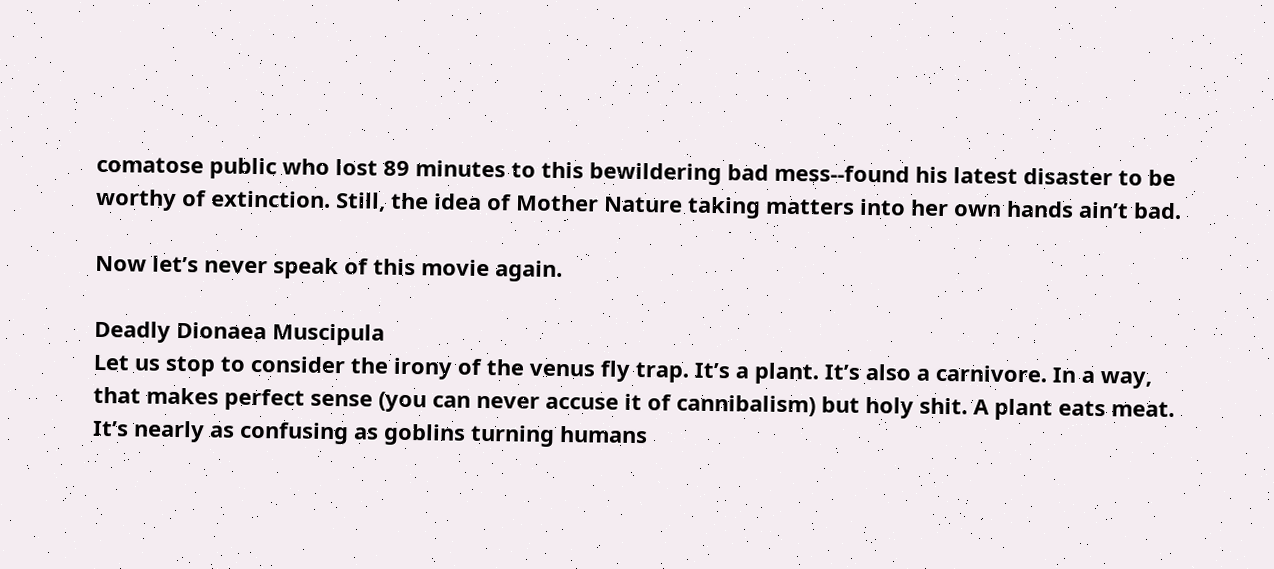comatose public who lost 89 minutes to this bewildering bad mess--found his latest disaster to be worthy of extinction. Still, the idea of Mother Nature taking matters into her own hands ain’t bad.

Now let’s never speak of this movie again.

Deadly Dionaea Muscipula
Let us stop to consider the irony of the venus fly trap. It’s a plant. It’s also a carnivore. In a way, that makes perfect sense (you can never accuse it of cannibalism) but holy shit. A plant eats meat. It’s nearly as confusing as goblins turning humans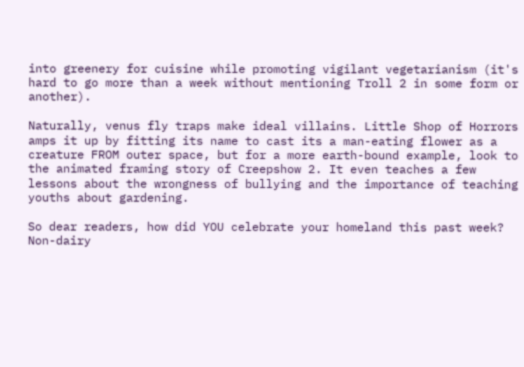into greenery for cuisine while promoting vigilant vegetarianism (it's hard to go more than a week without mentioning Troll 2 in some form or another).

Naturally, venus fly traps make ideal villains. Little Shop of Horrors amps it up by fitting its name to cast its a man-eating flower as a creature FROM outer space, but for a more earth-bound example, look to the animated framing story of Creepshow 2. It even teaches a few lessons about the wrongness of bullying and the importance of teaching youths about gardening.

So dear readers, how did YOU celebrate your homeland this past week? Non-dairy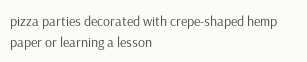pizza parties decorated with crepe-shaped hemp paper or learning a lesson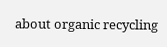about organic recycling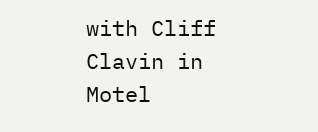with Cliff Clavin in Motel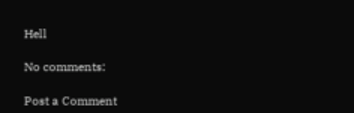Hell

No comments:

Post a Comment